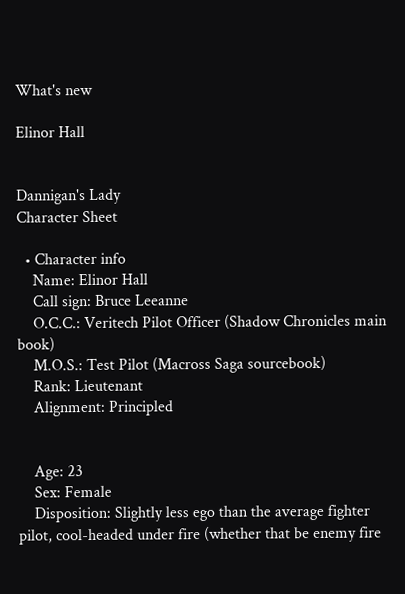What's new

Elinor Hall


Dannigan's Lady
Character Sheet

  • Character info
    Name: Elinor Hall
    Call sign: Bruce Leeanne
    O.C.C.: Veritech Pilot Officer (Shadow Chronicles main book)
    M.O.S.: Test Pilot (Macross Saga sourcebook)
    Rank: Lieutenant
    Alignment: Principled


    Age: 23
    Sex: Female
    Disposition: Slightly less ego than the average fighter pilot, cool-headed under fire (whether that be enemy fire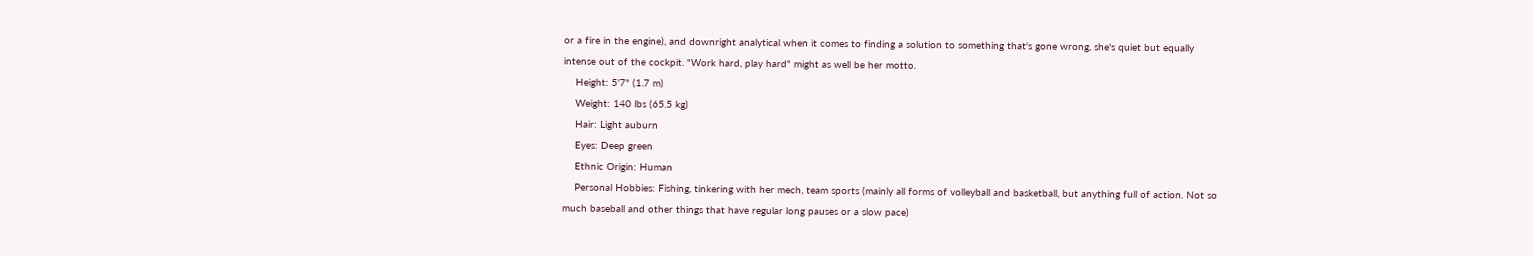or a fire in the engine), and downright analytical when it comes to finding a solution to something that's gone wrong, she's quiet but equally intense out of the cockpit. "Work hard, play hard" might as well be her motto.
    Height: 5'7" (1.7 m)
    Weight: 140 lbs (65.5 kg)
    Hair: Light auburn
    Eyes: Deep green
    Ethnic Origin: Human
    Personal Hobbies: Fishing, tinkering with her mech, team sports (mainly all forms of volleyball and basketball, but anything full of action. Not so much baseball and other things that have regular long pauses or a slow pace)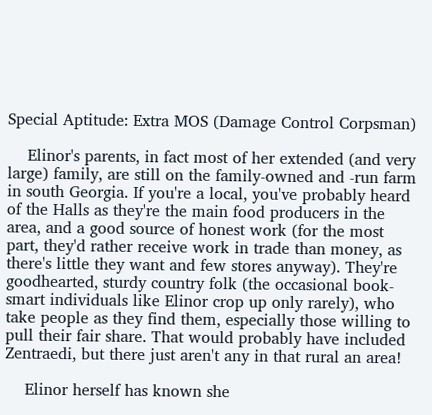Special Aptitude: Extra MOS (Damage Control Corpsman)

    Elinor's parents, in fact most of her extended (and very large) family, are still on the family-owned and -run farm in south Georgia. If you're a local, you've probably heard of the Halls as they're the main food producers in the area, and a good source of honest work (for the most part, they'd rather receive work in trade than money, as there's little they want and few stores anyway). They're goodhearted, sturdy country folk (the occasional book-smart individuals like Elinor crop up only rarely), who take people as they find them, especially those willing to pull their fair share. That would probably have included Zentraedi, but there just aren't any in that rural an area!

    Elinor herself has known she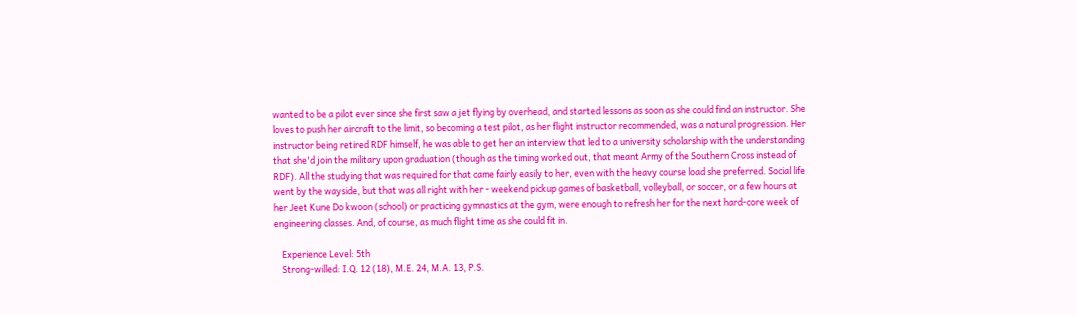wanted to be a pilot ever since she first saw a jet flying by overhead, and started lessons as soon as she could find an instructor. She loves to push her aircraft to the limit, so becoming a test pilot, as her flight instructor recommended, was a natural progression. Her instructor being retired RDF himself, he was able to get her an interview that led to a university scholarship with the understanding that she'd join the military upon graduation (though as the timing worked out, that meant Army of the Southern Cross instead of RDF). All the studying that was required for that came fairly easily to her, even with the heavy course load she preferred. Social life went by the wayside, but that was all right with her - weekend pickup games of basketball, volleyball, or soccer, or a few hours at her Jeet Kune Do kwoon (school) or practicing gymnastics at the gym, were enough to refresh her for the next hard-core week of engineering classes. And, of course, as much flight time as she could fit in.

    Experience Level: 5th
    Strong-willed: I.Q. 12 (18), M.E. 24, M.A. 13, P.S.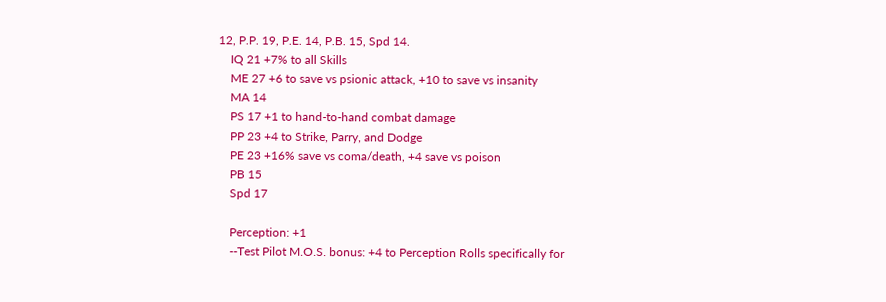12, P.P. 19, P.E. 14, P.B. 15, Spd 14.
    IQ 21 +7% to all Skills
    ME 27 +6 to save vs psionic attack, +10 to save vs insanity
    MA 14
    PS 17 +1 to hand-to-hand combat damage
    PP 23 +4 to Strike, Parry, and Dodge
    PE 23 +16% save vs coma/death, +4 save vs poison
    PB 15
    Spd 17

    Perception: +1
    --Test Pilot M.O.S. bonus: +4 to Perception Rolls specifically for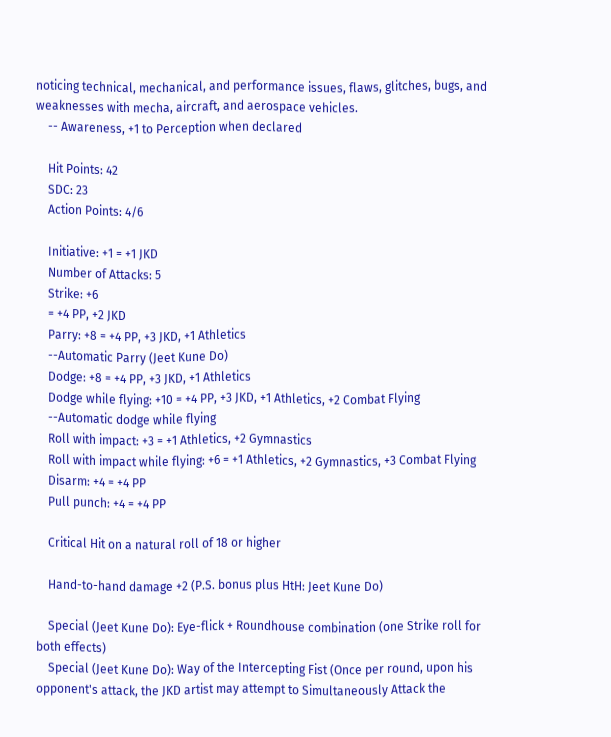noticing technical, mechanical, and performance issues, flaws, glitches, bugs, and weaknesses with mecha, aircraft, and aerospace vehicles.
    -- Awareness, +1 to Perception when declared

    Hit Points: 42
    SDC: 23
    Action Points: 4/6

    Initiative: +1 = +1 JKD
    Number of Attacks: 5
    Strike: +6
    = +4 PP, +2 JKD
    Parry: +8 = +4 PP, +3 JKD, +1 Athletics
    --Automatic Parry (Jeet Kune Do)
    Dodge: +8 = +4 PP, +3 JKD, +1 Athletics
    Dodge while flying: +10 = +4 PP, +3 JKD, +1 Athletics, +2 Combat Flying
    --Automatic dodge while flying
    Roll with impact: +3 = +1 Athletics, +2 Gymnastics
    Roll with impact while flying: +6 = +1 Athletics, +2 Gymnastics, +3 Combat Flying
    Disarm: +4 = +4 PP
    Pull punch: +4 = +4 PP

    Critical Hit on a natural roll of 18 or higher

    Hand-to-hand damage +2 (P.S. bonus plus HtH: Jeet Kune Do)

    Special (Jeet Kune Do): Eye-flick + Roundhouse combination (one Strike roll for both effects)
    Special (Jeet Kune Do): Way of the Intercepting Fist (Once per round, upon his opponent's attack, the JKD artist may attempt to Simultaneously Attack the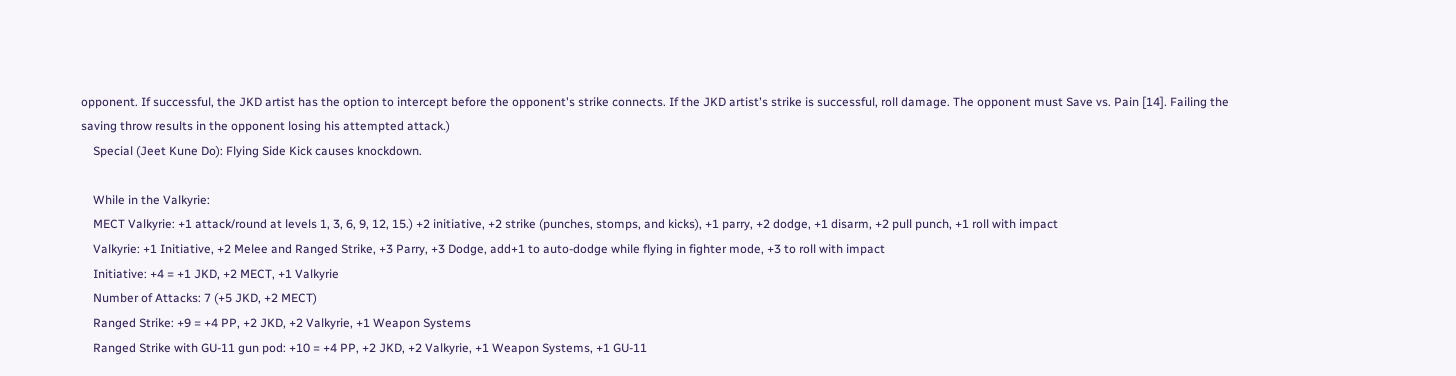opponent. If successful, the JKD artist has the option to intercept before the opponent's strike connects. If the JKD artist's strike is successful, roll damage. The opponent must Save vs. Pain [14]. Failing the saving throw results in the opponent losing his attempted attack.)
    Special (Jeet Kune Do): Flying Side Kick causes knockdown.

    While in the Valkyrie:
    MECT Valkyrie: +1 attack/round at levels 1, 3, 6, 9, 12, 15.) +2 initiative, +2 strike (punches, stomps, and kicks), +1 parry, +2 dodge, +1 disarm, +2 pull punch, +1 roll with impact
    Valkyrie: +1 Initiative, +2 Melee and Ranged Strike, +3 Parry, +3 Dodge, add+1 to auto-dodge while flying in fighter mode, +3 to roll with impact
    Initiative: +4 = +1 JKD, +2 MECT, +1 Valkyrie
    Number of Attacks: 7 (+5 JKD, +2 MECT)
    Ranged Strike: +9 = +4 PP, +2 JKD, +2 Valkyrie, +1 Weapon Systems
    Ranged Strike with GU-11 gun pod: +10 = +4 PP, +2 JKD, +2 Valkyrie, +1 Weapon Systems, +1 GU-11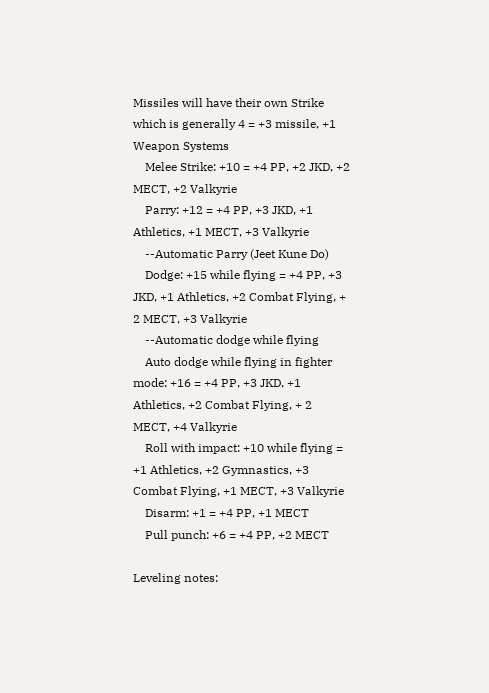Missiles will have their own Strike which is generally 4 = +3 missile, +1 Weapon Systems
    Melee Strike: +10 = +4 PP, +2 JKD, +2 MECT, +2 Valkyrie
    Parry: +12 = +4 PP, +3 JKD, +1 Athletics, +1 MECT, +3 Valkyrie
    --Automatic Parry (Jeet Kune Do)
    Dodge: +15 while flying = +4 PP, +3 JKD, +1 Athletics, +2 Combat Flying, + 2 MECT, +3 Valkyrie
    --Automatic dodge while flying
    Auto dodge while flying in fighter mode: +16 = +4 PP, +3 JKD, +1 Athletics, +2 Combat Flying, + 2 MECT, +4 Valkyrie
    Roll with impact: +10 while flying = +1 Athletics, +2 Gymnastics, +3 Combat Flying, +1 MECT, +3 Valkyrie
    Disarm: +1 = +4 PP, +1 MECT
    Pull punch: +6 = +4 PP, +2 MECT

Leveling notes: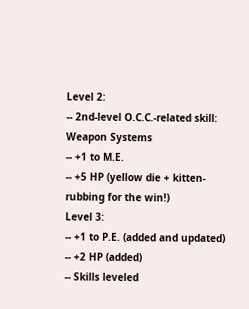Level 2:
-- 2nd-level O.C.C.-related skill: Weapon Systems
-- +1 to M.E.
-- +5 HP (yellow die + kitten-rubbing for the win!)
Level 3:
-- +1 to P.E. (added and updated)
-- +2 HP (added)
-- Skills leveled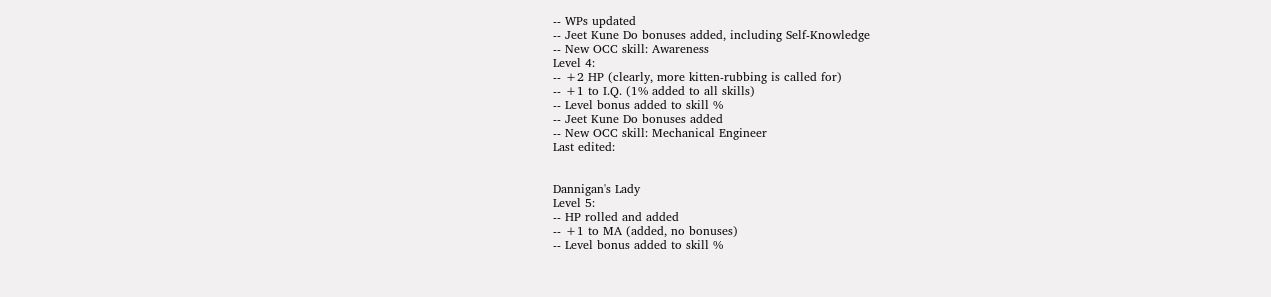-- WPs updated
-- Jeet Kune Do bonuses added, including Self-Knowledge
-- New OCC skill: Awareness
Level 4:
-- +2 HP (clearly, more kitten-rubbing is called for)
-- +1 to I.Q. (1% added to all skills)
-- Level bonus added to skill %
-- Jeet Kune Do bonuses added
-- New OCC skill: Mechanical Engineer
Last edited:


Dannigan's Lady
Level 5:
-- HP rolled and added
-- +1 to MA (added, no bonuses)
-- Level bonus added to skill %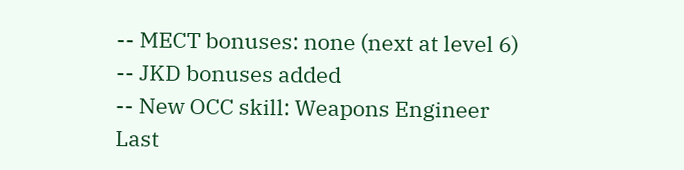-- MECT bonuses: none (next at level 6)
-- JKD bonuses added
-- New OCC skill: Weapons Engineer
Last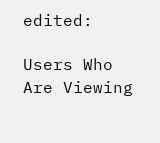edited:

Users Who Are Viewing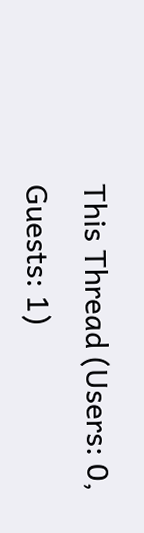This Thread (Users: 0, Guests: 1)